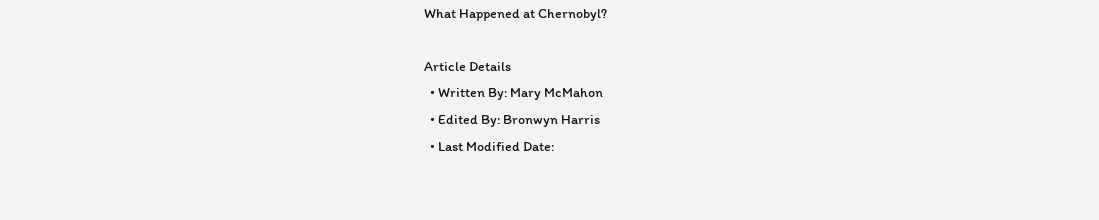What Happened at Chernobyl?

Article Details
  • Written By: Mary McMahon
  • Edited By: Bronwyn Harris
  • Last Modified Date: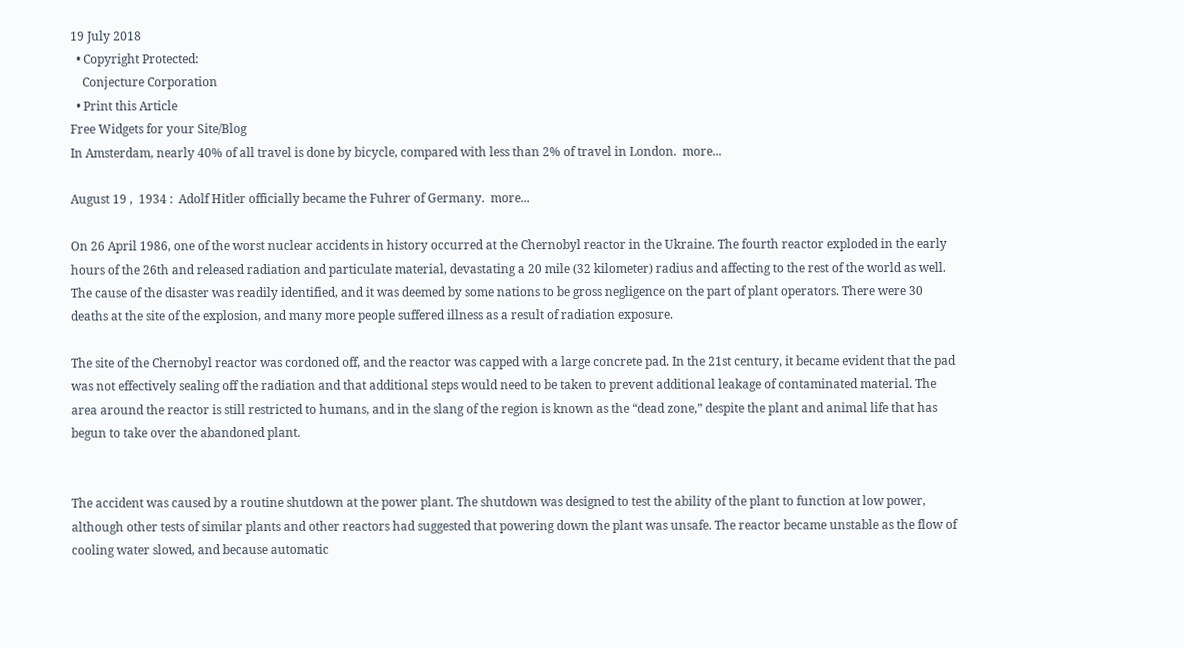19 July 2018
  • Copyright Protected:
    Conjecture Corporation
  • Print this Article
Free Widgets for your Site/Blog
In Amsterdam, nearly 40% of all travel is done by bicycle, compared with less than 2% of travel in London.  more...

August 19 ,  1934 :  Adolf Hitler officially became the Fuhrer of Germany.  more...

On 26 April 1986, one of the worst nuclear accidents in history occurred at the Chernobyl reactor in the Ukraine. The fourth reactor exploded in the early hours of the 26th and released radiation and particulate material, devastating a 20 mile (32 kilometer) radius and affecting to the rest of the world as well. The cause of the disaster was readily identified, and it was deemed by some nations to be gross negligence on the part of plant operators. There were 30 deaths at the site of the explosion, and many more people suffered illness as a result of radiation exposure.

The site of the Chernobyl reactor was cordoned off, and the reactor was capped with a large concrete pad. In the 21st century, it became evident that the pad was not effectively sealing off the radiation and that additional steps would need to be taken to prevent additional leakage of contaminated material. The area around the reactor is still restricted to humans, and in the slang of the region is known as the “dead zone,” despite the plant and animal life that has begun to take over the abandoned plant.


The accident was caused by a routine shutdown at the power plant. The shutdown was designed to test the ability of the plant to function at low power, although other tests of similar plants and other reactors had suggested that powering down the plant was unsafe. The reactor became unstable as the flow of cooling water slowed, and because automatic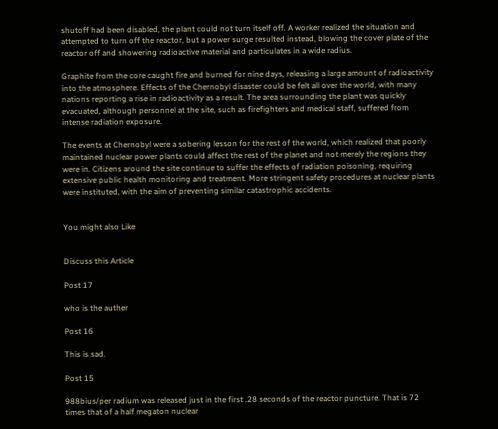shutoff had been disabled, the plant could not turn itself off. A worker realized the situation and attempted to turn off the reactor, but a power surge resulted instead, blowing the cover plate of the reactor off and showering radioactive material and particulates in a wide radius.

Graphite from the core caught fire and burned for nine days, releasing a large amount of radioactivity into the atmosphere. Effects of the Chernobyl disaster could be felt all over the world, with many nations reporting a rise in radioactivity as a result. The area surrounding the plant was quickly evacuated, although personnel at the site, such as firefighters and medical staff, suffered from intense radiation exposure.

The events at Chernobyl were a sobering lesson for the rest of the world, which realized that poorly maintained nuclear power plants could affect the rest of the planet and not merely the regions they were in. Citizens around the site continue to suffer the effects of radiation poisoning, requiring extensive public health monitoring and treatment. More stringent safety procedures at nuclear plants were instituted, with the aim of preventing similar catastrophic accidents.


You might also Like


Discuss this Article

Post 17

who is the auther

Post 16

This is sad.

Post 15

988bius/per radium was released just in the first .28 seconds of the reactor puncture. That is 72 times that of a half megaton nuclear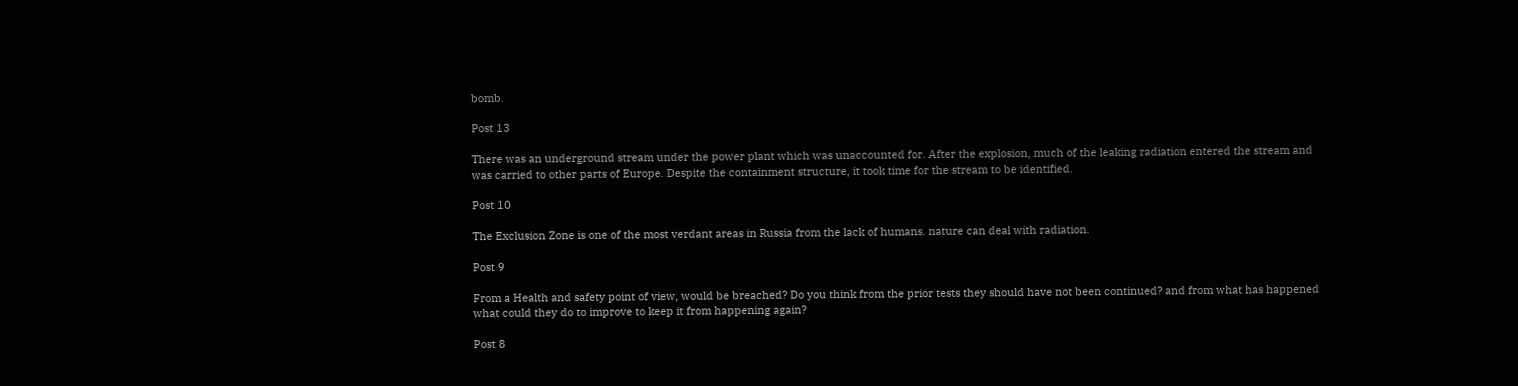bomb.

Post 13

There was an underground stream under the power plant which was unaccounted for. After the explosion, much of the leaking radiation entered the stream and was carried to other parts of Europe. Despite the containment structure, it took time for the stream to be identified.

Post 10

The Exclusion Zone is one of the most verdant areas in Russia from the lack of humans. nature can deal with radiation.

Post 9

From a Health and safety point of view, would be breached? Do you think from the prior tests they should have not been continued? and from what has happened what could they do to improve to keep it from happening again?

Post 8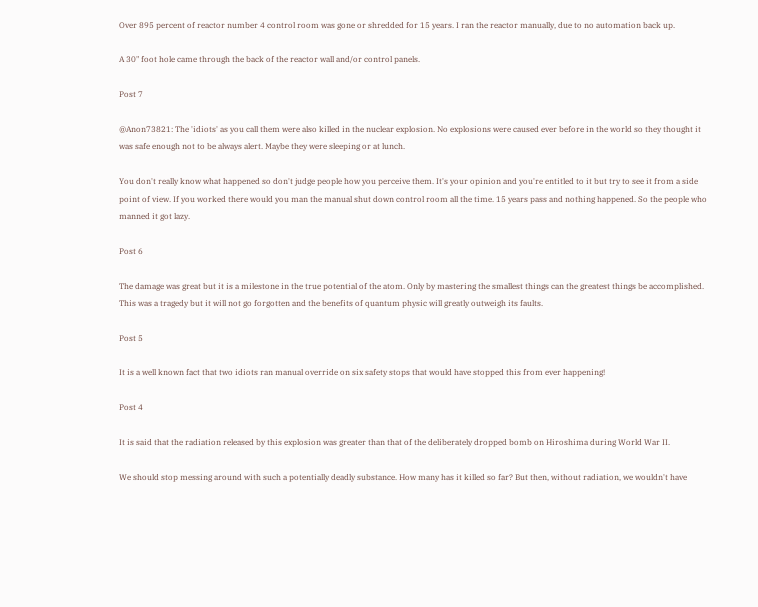Over 895 percent of reactor number 4 control room was gone or shredded for 15 years. I ran the reactor manually, due to no automation back up.

A 30" foot hole came through the back of the reactor wall and/or control panels.

Post 7

@Anon73821: The 'idiots' as you call them were also killed in the nuclear explosion. No explosions were caused ever before in the world so they thought it was safe enough not to be always alert. Maybe they were sleeping or at lunch.

You don't really know what happened so don't judge people how you perceive them. It's your opinion and you're entitled to it but try to see it from a side point of view. If you worked there would you man the manual shut down control room all the time. 15 years pass and nothing happened. So the people who manned it got lazy.

Post 6

The damage was great but it is a milestone in the true potential of the atom. Only by mastering the smallest things can the greatest things be accomplished. This was a tragedy but it will not go forgotten and the benefits of quantum physic will greatly outweigh its faults.

Post 5

It is a well known fact that two idiots ran manual override on six safety stops that would have stopped this from ever happening!

Post 4

It is said that the radiation released by this explosion was greater than that of the deliberately dropped bomb on Hiroshima during World War II.

We should stop messing around with such a potentially deadly substance. How many has it killed so far? But then, without radiation, we wouldn't have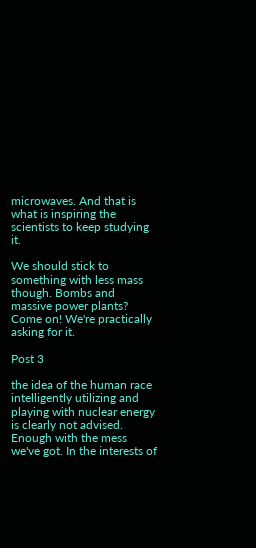microwaves. And that is what is inspiring the scientists to keep studying it.

We should stick to something with less mass though. Bombs and massive power plants? Come on! We're practically asking for it.

Post 3

the idea of the human race intelligently utilizing and playing with nuclear energy is clearly not advised. Enough with the mess we've got. In the interests of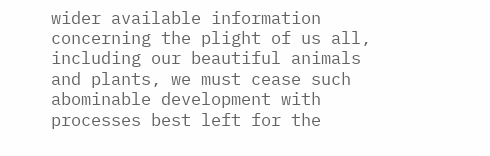wider available information concerning the plight of us all, including our beautiful animals and plants, we must cease such abominable development with processes best left for the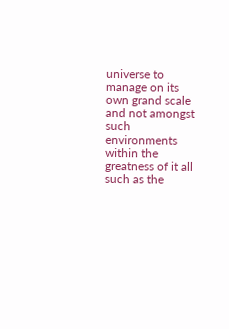universe to manage on its own grand scale and not amongst such environments within the greatness of it all such as the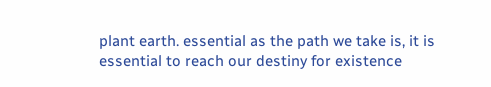plant earth. essential as the path we take is, it is essential to reach our destiny for existence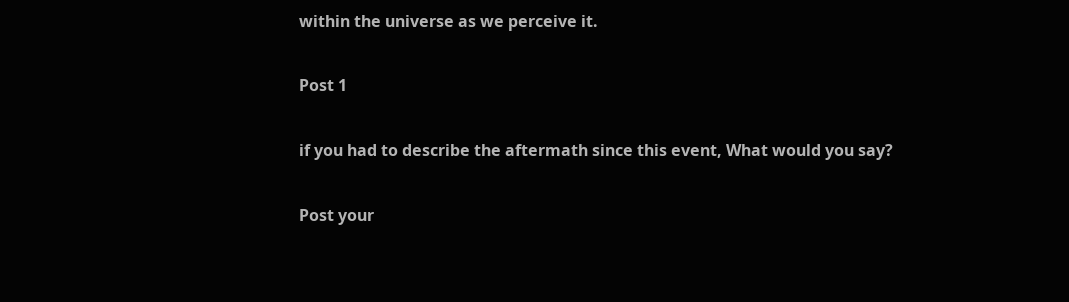within the universe as we perceive it.

Post 1

if you had to describe the aftermath since this event, What would you say?

Post your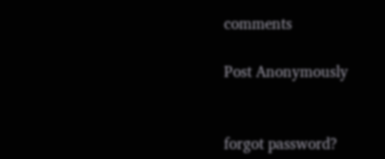comments

Post Anonymously


forgot password?